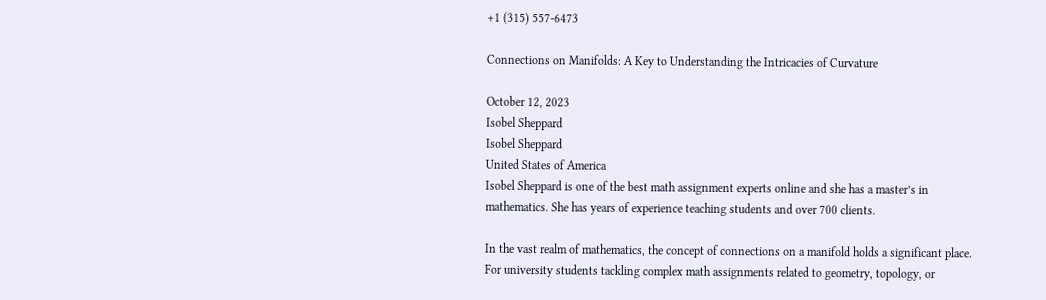+1 (315) 557-6473

Connections on Manifolds: A Key to Understanding the Intricacies of Curvature

October 12, 2023
Isobel Sheppard
Isobel Sheppard
United States of America
Isobel Sheppard is one of the best math assignment experts online and she has a master’s in mathematics. She has years of experience teaching students and over 700 clients.

In the vast realm of mathematics, the concept of connections on a manifold holds a significant place. For university students tackling complex math assignments related to geometry, topology, or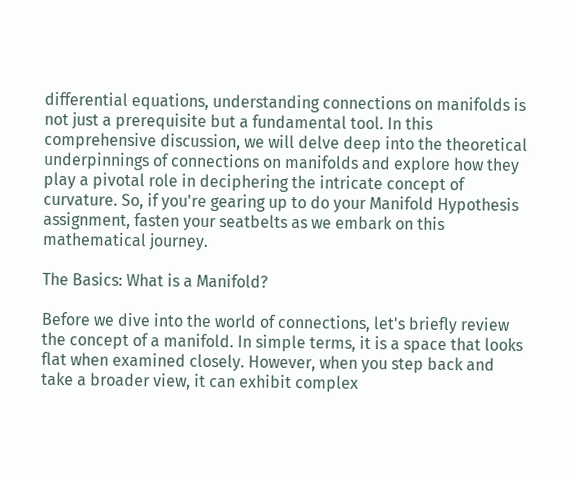differential equations, understanding connections on manifolds is not just a prerequisite but a fundamental tool. In this comprehensive discussion, we will delve deep into the theoretical underpinnings of connections on manifolds and explore how they play a pivotal role in deciphering the intricate concept of curvature. So, if you're gearing up to do your Manifold Hypothesis assignment, fasten your seatbelts as we embark on this mathematical journey.

The Basics: What is a Manifold?

Before we dive into the world of connections, let's briefly review the concept of a manifold. In simple terms, it is a space that looks flat when examined closely. However, when you step back and take a broader view, it can exhibit complex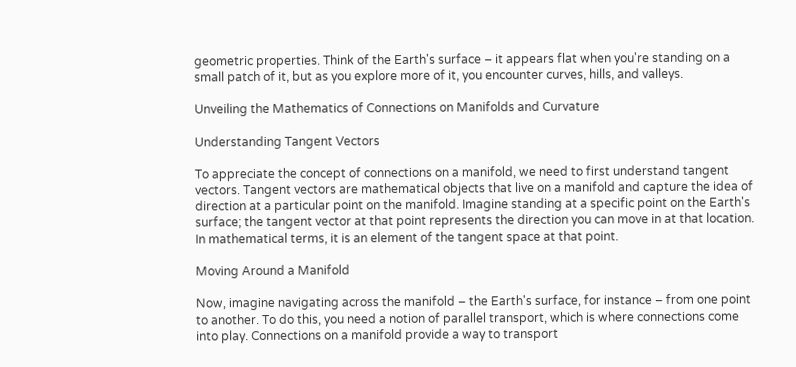geometric properties. Think of the Earth's surface – it appears flat when you're standing on a small patch of it, but as you explore more of it, you encounter curves, hills, and valleys.

Unveiling the Mathematics of Connections on Manifolds and Curvature

Understanding Tangent Vectors

To appreciate the concept of connections on a manifold, we need to first understand tangent vectors. Tangent vectors are mathematical objects that live on a manifold and capture the idea of direction at a particular point on the manifold. Imagine standing at a specific point on the Earth's surface; the tangent vector at that point represents the direction you can move in at that location. In mathematical terms, it is an element of the tangent space at that point.

Moving Around a Manifold

Now, imagine navigating across the manifold – the Earth's surface, for instance – from one point to another. To do this, you need a notion of parallel transport, which is where connections come into play. Connections on a manifold provide a way to transport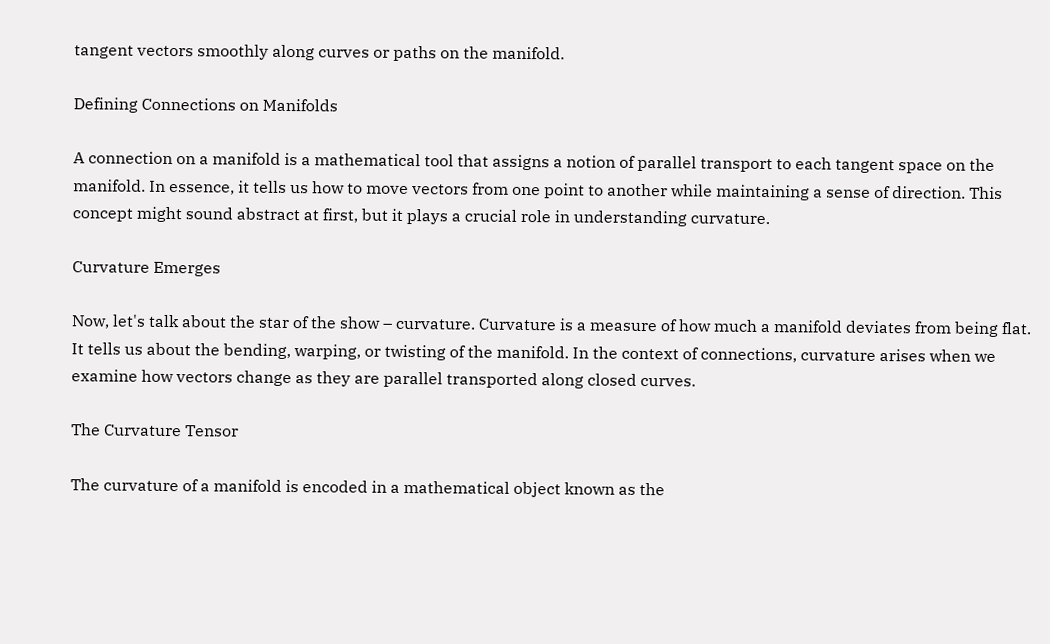tangent vectors smoothly along curves or paths on the manifold.

Defining Connections on Manifolds

A connection on a manifold is a mathematical tool that assigns a notion of parallel transport to each tangent space on the manifold. In essence, it tells us how to move vectors from one point to another while maintaining a sense of direction. This concept might sound abstract at first, but it plays a crucial role in understanding curvature.

Curvature Emerges

Now, let's talk about the star of the show – curvature. Curvature is a measure of how much a manifold deviates from being flat. It tells us about the bending, warping, or twisting of the manifold. In the context of connections, curvature arises when we examine how vectors change as they are parallel transported along closed curves.

The Curvature Tensor

The curvature of a manifold is encoded in a mathematical object known as the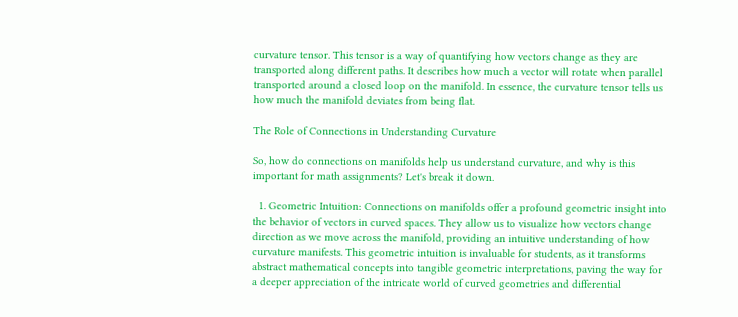curvature tensor. This tensor is a way of quantifying how vectors change as they are transported along different paths. It describes how much a vector will rotate when parallel transported around a closed loop on the manifold. In essence, the curvature tensor tells us how much the manifold deviates from being flat.

The Role of Connections in Understanding Curvature

So, how do connections on manifolds help us understand curvature, and why is this important for math assignments? Let's break it down.

  1. Geometric Intuition: Connections on manifolds offer a profound geometric insight into the behavior of vectors in curved spaces. They allow us to visualize how vectors change direction as we move across the manifold, providing an intuitive understanding of how curvature manifests. This geometric intuition is invaluable for students, as it transforms abstract mathematical concepts into tangible geometric interpretations, paving the way for a deeper appreciation of the intricate world of curved geometries and differential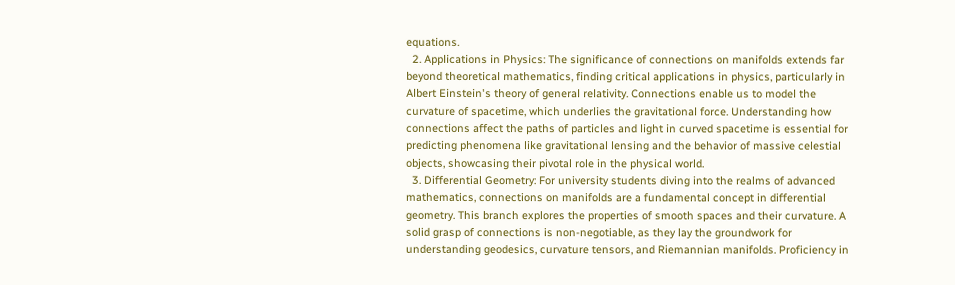equations.
  2. Applications in Physics: The significance of connections on manifolds extends far beyond theoretical mathematics, finding critical applications in physics, particularly in Albert Einstein's theory of general relativity. Connections enable us to model the curvature of spacetime, which underlies the gravitational force. Understanding how connections affect the paths of particles and light in curved spacetime is essential for predicting phenomena like gravitational lensing and the behavior of massive celestial objects, showcasing their pivotal role in the physical world.
  3. Differential Geometry: For university students diving into the realms of advanced mathematics, connections on manifolds are a fundamental concept in differential geometry. This branch explores the properties of smooth spaces and their curvature. A solid grasp of connections is non-negotiable, as they lay the groundwork for understanding geodesics, curvature tensors, and Riemannian manifolds. Proficiency in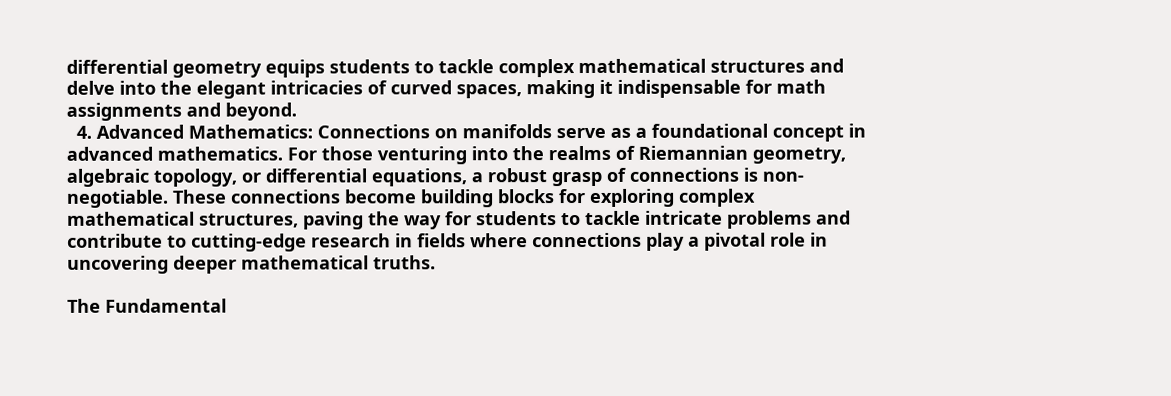differential geometry equips students to tackle complex mathematical structures and delve into the elegant intricacies of curved spaces, making it indispensable for math assignments and beyond.
  4. Advanced Mathematics: Connections on manifolds serve as a foundational concept in advanced mathematics. For those venturing into the realms of Riemannian geometry, algebraic topology, or differential equations, a robust grasp of connections is non-negotiable. These connections become building blocks for exploring complex mathematical structures, paving the way for students to tackle intricate problems and contribute to cutting-edge research in fields where connections play a pivotal role in uncovering deeper mathematical truths.

The Fundamental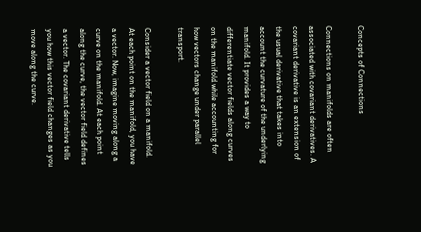Concepts of Connections

Connections on manifolds are often associated with covariant derivatives. A covariant derivative is an extension of the usual derivative that takes into account the curvature of the underlying manifold. It provides a way to differentiate vector fields along curves on the manifold while accounting for how vectors change under parallel transport.

Consider a vector field on a manifold. At each point on the manifold, you have a vector. Now, imagine moving along a curve on the manifold. At each point along the curve, the vector field defines a vector. The covariant derivative tells you how this vector field changes as you move along the curve.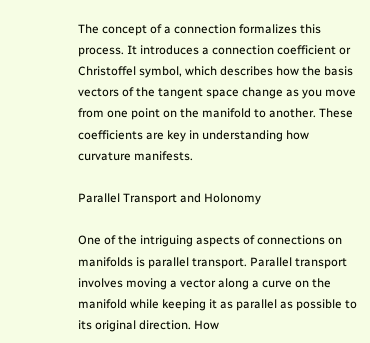The concept of a connection formalizes this process. It introduces a connection coefficient or Christoffel symbol, which describes how the basis vectors of the tangent space change as you move from one point on the manifold to another. These coefficients are key in understanding how curvature manifests.

Parallel Transport and Holonomy

One of the intriguing aspects of connections on manifolds is parallel transport. Parallel transport involves moving a vector along a curve on the manifold while keeping it as parallel as possible to its original direction. How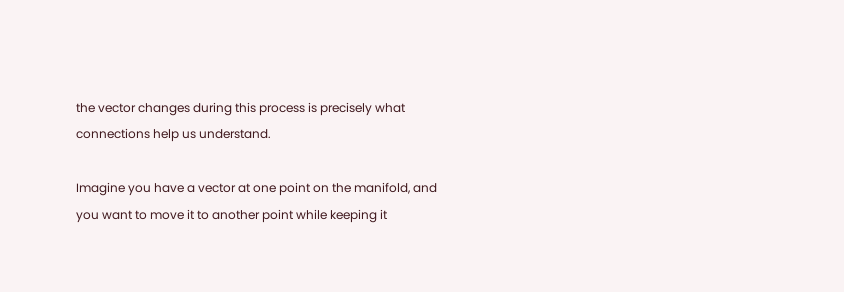the vector changes during this process is precisely what connections help us understand.

Imagine you have a vector at one point on the manifold, and you want to move it to another point while keeping it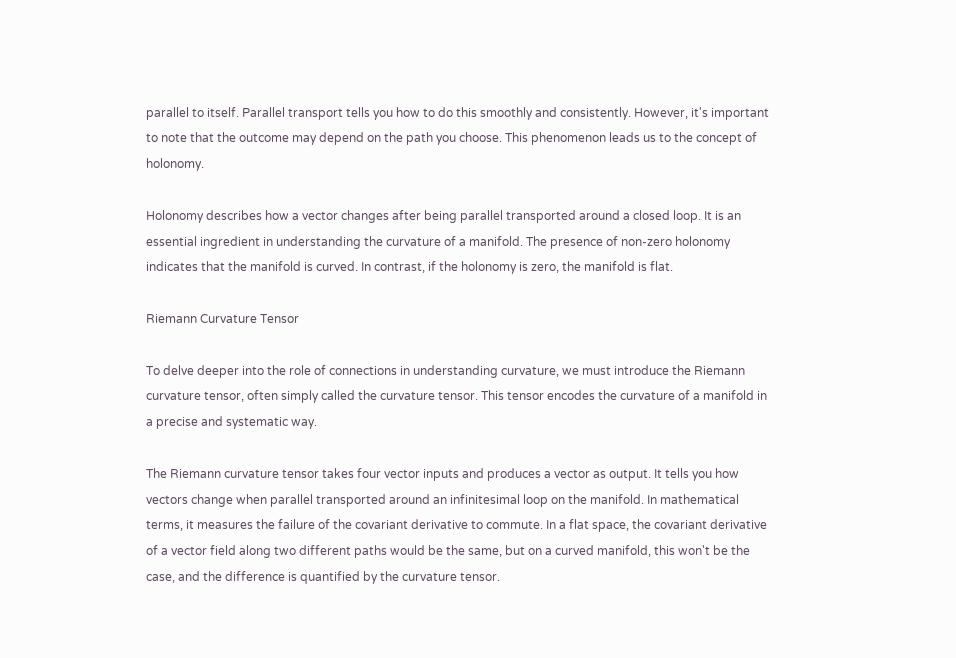parallel to itself. Parallel transport tells you how to do this smoothly and consistently. However, it's important to note that the outcome may depend on the path you choose. This phenomenon leads us to the concept of holonomy.

Holonomy describes how a vector changes after being parallel transported around a closed loop. It is an essential ingredient in understanding the curvature of a manifold. The presence of non-zero holonomy indicates that the manifold is curved. In contrast, if the holonomy is zero, the manifold is flat.

Riemann Curvature Tensor

To delve deeper into the role of connections in understanding curvature, we must introduce the Riemann curvature tensor, often simply called the curvature tensor. This tensor encodes the curvature of a manifold in a precise and systematic way.

The Riemann curvature tensor takes four vector inputs and produces a vector as output. It tells you how vectors change when parallel transported around an infinitesimal loop on the manifold. In mathematical terms, it measures the failure of the covariant derivative to commute. In a flat space, the covariant derivative of a vector field along two different paths would be the same, but on a curved manifold, this won't be the case, and the difference is quantified by the curvature tensor.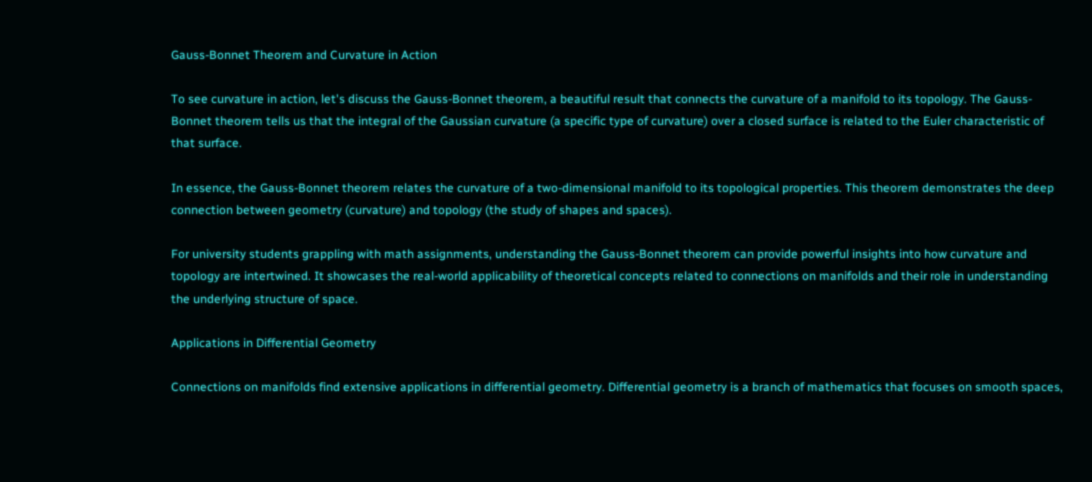Gauss-Bonnet Theorem and Curvature in Action

To see curvature in action, let's discuss the Gauss-Bonnet theorem, a beautiful result that connects the curvature of a manifold to its topology. The Gauss-Bonnet theorem tells us that the integral of the Gaussian curvature (a specific type of curvature) over a closed surface is related to the Euler characteristic of that surface.

In essence, the Gauss-Bonnet theorem relates the curvature of a two-dimensional manifold to its topological properties. This theorem demonstrates the deep connection between geometry (curvature) and topology (the study of shapes and spaces).

For university students grappling with math assignments, understanding the Gauss-Bonnet theorem can provide powerful insights into how curvature and topology are intertwined. It showcases the real-world applicability of theoretical concepts related to connections on manifolds and their role in understanding the underlying structure of space.

Applications in Differential Geometry

Connections on manifolds find extensive applications in differential geometry. Differential geometry is a branch of mathematics that focuses on smooth spaces,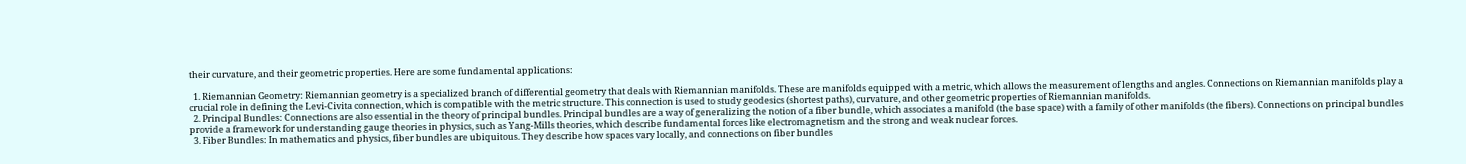their curvature, and their geometric properties. Here are some fundamental applications:

  1. Riemannian Geometry: Riemannian geometry is a specialized branch of differential geometry that deals with Riemannian manifolds. These are manifolds equipped with a metric, which allows the measurement of lengths and angles. Connections on Riemannian manifolds play a crucial role in defining the Levi-Civita connection, which is compatible with the metric structure. This connection is used to study geodesics (shortest paths), curvature, and other geometric properties of Riemannian manifolds.
  2. Principal Bundles: Connections are also essential in the theory of principal bundles. Principal bundles are a way of generalizing the notion of a fiber bundle, which associates a manifold (the base space) with a family of other manifolds (the fibers). Connections on principal bundles provide a framework for understanding gauge theories in physics, such as Yang-Mills theories, which describe fundamental forces like electromagnetism and the strong and weak nuclear forces.
  3. Fiber Bundles: In mathematics and physics, fiber bundles are ubiquitous. They describe how spaces vary locally, and connections on fiber bundles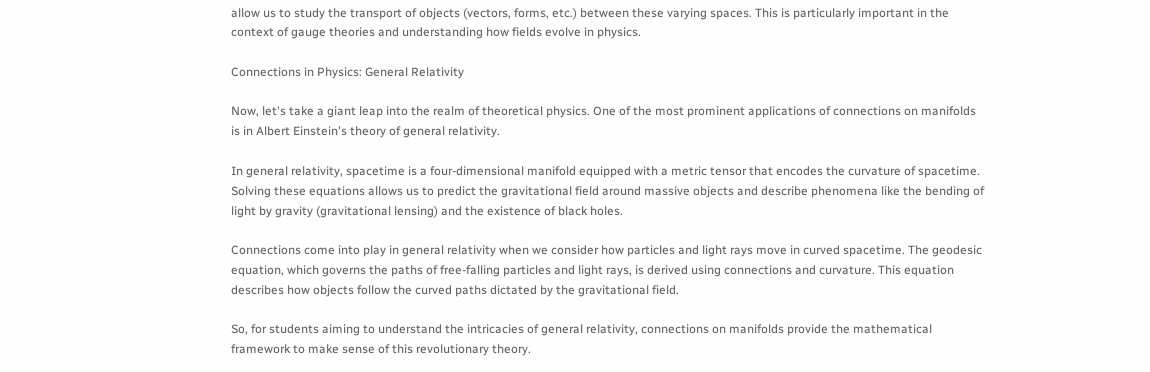allow us to study the transport of objects (vectors, forms, etc.) between these varying spaces. This is particularly important in the context of gauge theories and understanding how fields evolve in physics.

Connections in Physics: General Relativity

Now, let's take a giant leap into the realm of theoretical physics. One of the most prominent applications of connections on manifolds is in Albert Einstein's theory of general relativity.

In general relativity, spacetime is a four-dimensional manifold equipped with a metric tensor that encodes the curvature of spacetime. Solving these equations allows us to predict the gravitational field around massive objects and describe phenomena like the bending of light by gravity (gravitational lensing) and the existence of black holes.

Connections come into play in general relativity when we consider how particles and light rays move in curved spacetime. The geodesic equation, which governs the paths of free-falling particles and light rays, is derived using connections and curvature. This equation describes how objects follow the curved paths dictated by the gravitational field.

So, for students aiming to understand the intricacies of general relativity, connections on manifolds provide the mathematical framework to make sense of this revolutionary theory.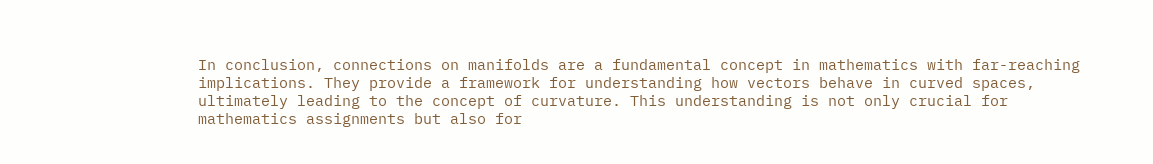In conclusion, connections on manifolds are a fundamental concept in mathematics with far-reaching implications. They provide a framework for understanding how vectors behave in curved spaces, ultimately leading to the concept of curvature. This understanding is not only crucial for mathematics assignments but also for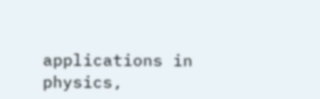applications in physics,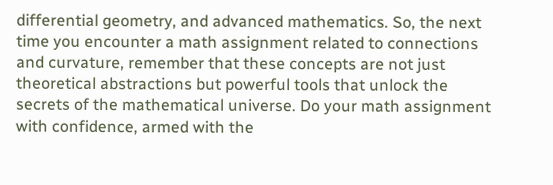differential geometry, and advanced mathematics. So, the next time you encounter a math assignment related to connections and curvature, remember that these concepts are not just theoretical abstractions but powerful tools that unlock the secrets of the mathematical universe. Do your math assignment with confidence, armed with the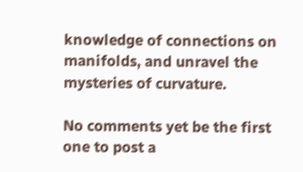knowledge of connections on manifolds, and unravel the mysteries of curvature.

No comments yet be the first one to post a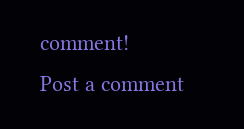comment!
Post a comment